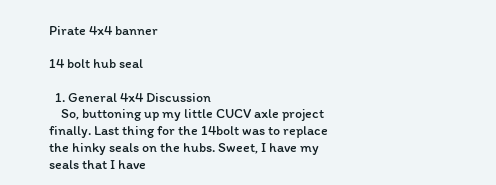Pirate 4x4 banner

14 bolt hub seal

  1. General 4x4 Discussion
    So, buttoning up my little CUCV axle project finally. Last thing for the 14bolt was to replace the hinky seals on the hubs. Sweet, I have my seals that I have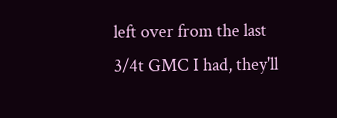left over from the last 3/4t GMC I had, they'll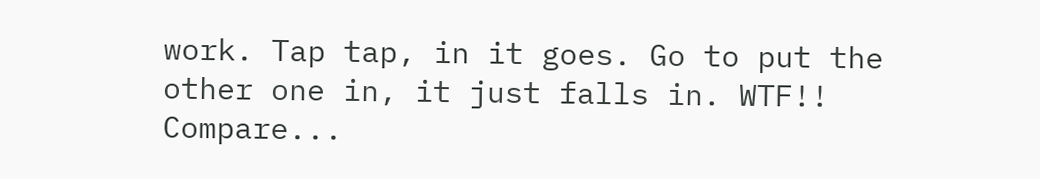work. Tap tap, in it goes. Go to put the other one in, it just falls in. WTF!! Compare...